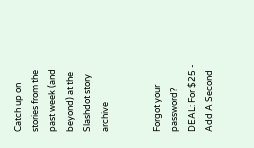Catch up on stories from the past week (and beyond) at the Slashdot story archive


Forgot your password?
DEAL: For $25 - Add A Second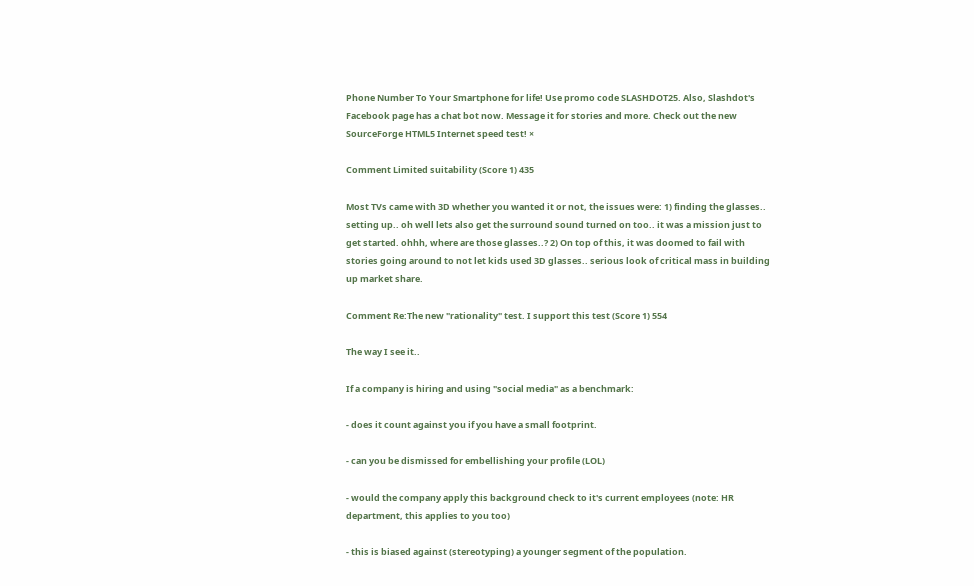Phone Number To Your Smartphone for life! Use promo code SLASHDOT25. Also, Slashdot's Facebook page has a chat bot now. Message it for stories and more. Check out the new SourceForge HTML5 Internet speed test! ×

Comment Limited suitability (Score 1) 435

Most TVs came with 3D whether you wanted it or not, the issues were: 1) finding the glasses.. setting up.. oh well lets also get the surround sound turned on too.. it was a mission just to get started. ohhh, where are those glasses..? 2) On top of this, it was doomed to fail with stories going around to not let kids used 3D glasses.. serious look of critical mass in building up market share.

Comment Re:The new "rationality" test. I support this test (Score 1) 554

The way I see it..

If a company is hiring and using "social media" as a benchmark:

- does it count against you if you have a small footprint.

- can you be dismissed for embellishing your profile (LOL)

- would the company apply this background check to it's current employees (note: HR department, this applies to you too)

- this is biased against (stereotyping) a younger segment of the population.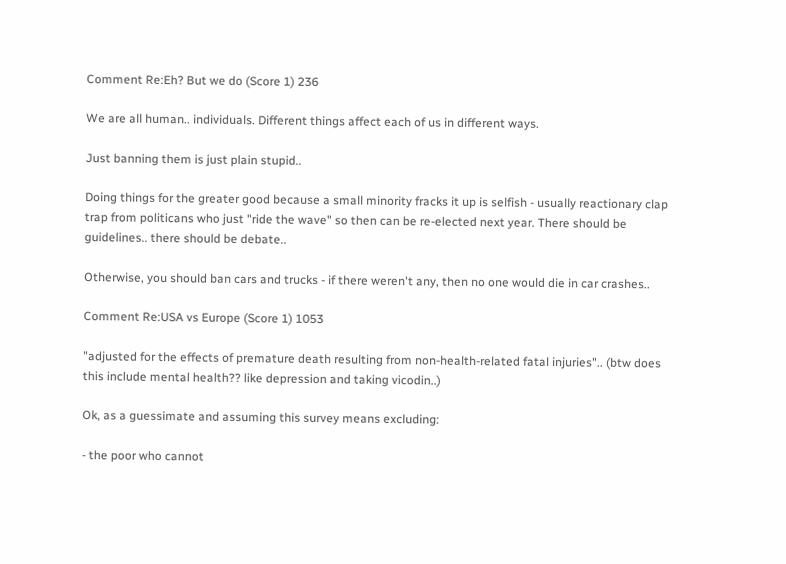Comment Re:Eh? But we do (Score 1) 236

We are all human.. individuals. Different things affect each of us in different ways.

Just banning them is just plain stupid..

Doing things for the greater good because a small minority fracks it up is selfish - usually reactionary clap trap from politicans who just "ride the wave" so then can be re-elected next year. There should be guidelines.. there should be debate..

Otherwise, you should ban cars and trucks - if there weren't any, then no one would die in car crashes..

Comment Re:USA vs Europe (Score 1) 1053

"adjusted for the effects of premature death resulting from non-health-related fatal injuries".. (btw does this include mental health?? like depression and taking vicodin..)

Ok, as a guessimate and assuming this survey means excluding:

- the poor who cannot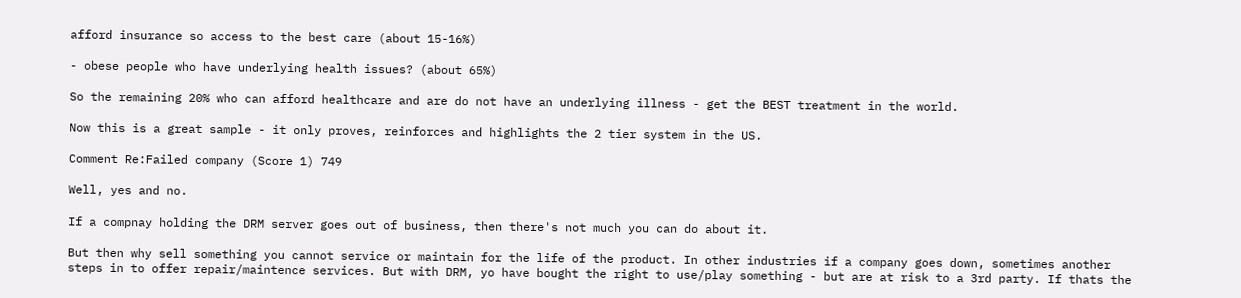afford insurance so access to the best care (about 15-16%)

- obese people who have underlying health issues? (about 65%)

So the remaining 20% who can afford healthcare and are do not have an underlying illness - get the BEST treatment in the world.

Now this is a great sample - it only proves, reinforces and highlights the 2 tier system in the US.

Comment Re:Failed company (Score 1) 749

Well, yes and no.

If a compnay holding the DRM server goes out of business, then there's not much you can do about it.

But then why sell something you cannot service or maintain for the life of the product. In other industries if a company goes down, sometimes another steps in to offer repair/maintence services. But with DRM, yo have bought the right to use/play something - but are at risk to a 3rd party. If thats the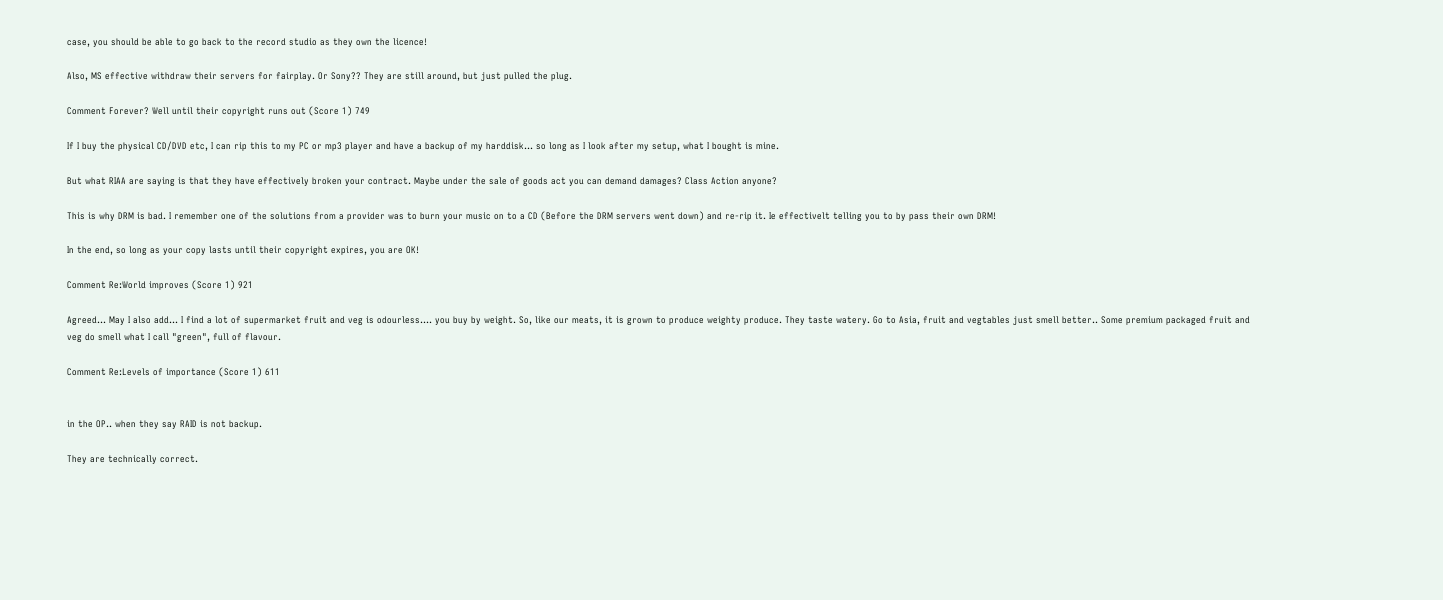case, you should be able to go back to the record studio as they own the licence!

Also, MS effective withdraw their servers for fairplay. Or Sony?? They are still around, but just pulled the plug.

Comment Forever? Well until their copyright runs out (Score 1) 749

If I buy the physical CD/DVD etc, I can rip this to my PC or mp3 player and have a backup of my harddisk... so long as I look after my setup, what I bought is mine.

But what RIAA are saying is that they have effectively broken your contract. Maybe under the sale of goods act you can demand damages? Class Action anyone?

This is why DRM is bad. I remember one of the solutions from a provider was to burn your music on to a CD (Before the DRM servers went down) and re-rip it. Ie effectivelt telling you to by pass their own DRM!

In the end, so long as your copy lasts until their copyright expires, you are OK!

Comment Re:World improves (Score 1) 921

Agreed... May I also add... I find a lot of supermarket fruit and veg is odourless.... you buy by weight. So, like our meats, it is grown to produce weighty produce. They taste watery. Go to Asia, fruit and vegtables just smell better.. Some premium packaged fruit and veg do smell what I call "green", full of flavour.

Comment Re:Levels of importance (Score 1) 611


in the OP.. when they say RAID is not backup.

They are technically correct.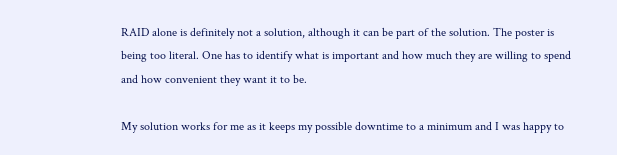RAID alone is definitely not a solution, although it can be part of the solution. The poster is being too literal. One has to identify what is important and how much they are willing to spend and how convenient they want it to be.

My solution works for me as it keeps my possible downtime to a minimum and I was happy to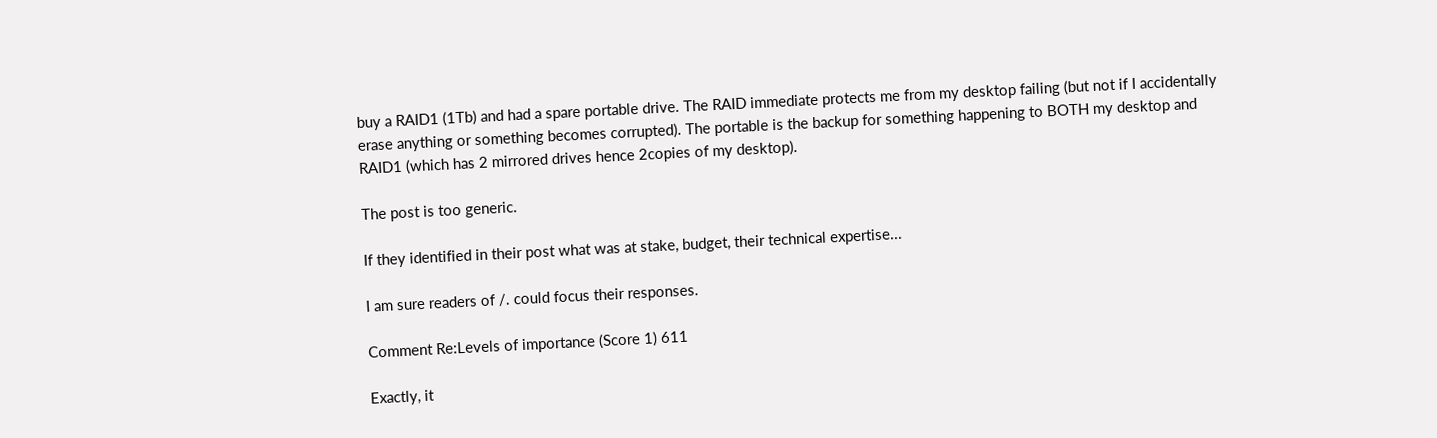buy a RAID1 (1Tb) and had a spare portable drive. The RAID immediate protects me from my desktop failing (but not if I accidentally erase anything or something becomes corrupted). The portable is the backup for something happening to BOTH my desktop and RAID1 (which has 2 mirrored drives hence 2copies of my desktop).

The post is too generic.

If they identified in their post what was at stake, budget, their technical expertise...

I am sure readers of /. could focus their responses.

Comment Re:Levels of importance (Score 1) 611

Exactly, it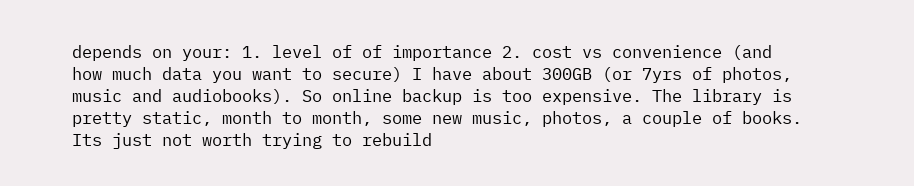depends on your: 1. level of of importance 2. cost vs convenience (and how much data you want to secure) I have about 300GB (or 7yrs of photos, music and audiobooks). So online backup is too expensive. The library is pretty static, month to month, some new music, photos, a couple of books. Its just not worth trying to rebuild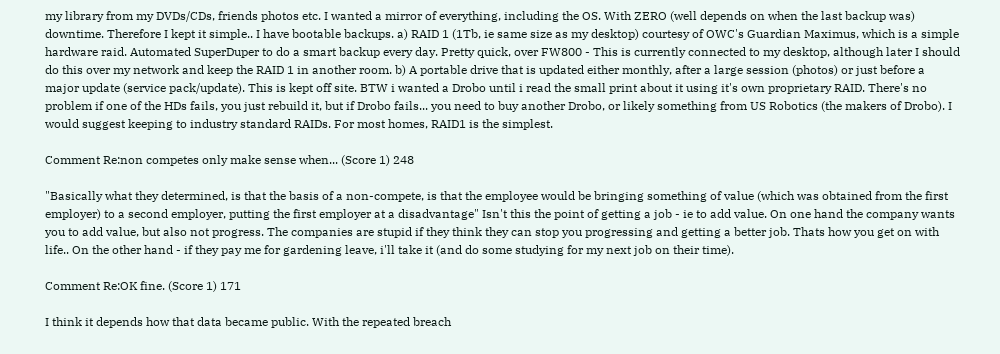my library from my DVDs/CDs, friends photos etc. I wanted a mirror of everything, including the OS. With ZERO (well depends on when the last backup was) downtime. Therefore I kept it simple.. I have bootable backups. a) RAID 1 (1Tb, ie same size as my desktop) courtesy of OWC's Guardian Maximus, which is a simple hardware raid. Automated SuperDuper to do a smart backup every day. Pretty quick, over FW800 - This is currently connected to my desktop, although later I should do this over my network and keep the RAID 1 in another room. b) A portable drive that is updated either monthly, after a large session (photos) or just before a major update (service pack/update). This is kept off site. BTW i wanted a Drobo until i read the small print about it using it's own proprietary RAID. There's no problem if one of the HDs fails, you just rebuild it, but if Drobo fails... you need to buy another Drobo, or likely something from US Robotics (the makers of Drobo). I would suggest keeping to industry standard RAIDs. For most homes, RAID1 is the simplest.

Comment Re:non competes only make sense when... (Score 1) 248

"Basically what they determined, is that the basis of a non-compete, is that the employee would be bringing something of value (which was obtained from the first employer) to a second employer, putting the first employer at a disadvantage" Isn't this the point of getting a job - ie to add value. On one hand the company wants you to add value, but also not progress. The companies are stupid if they think they can stop you progressing and getting a better job. Thats how you get on with life.. On the other hand - if they pay me for gardening leave, i'll take it (and do some studying for my next job on their time).

Comment Re:OK fine. (Score 1) 171

I think it depends how that data became public. With the repeated breach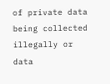of private data being collected illegally or data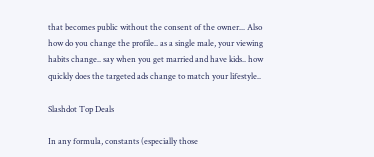that becomes public without the consent of the owner... Also how do you change the profile.. as a single male, your viewing habits change.. say when you get married and have kids.. how quickly does the targeted ads change to match your lifestyle..

Slashdot Top Deals

In any formula, constants (especially those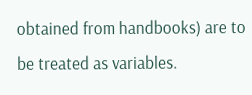obtained from handbooks) are to be treated as variables.